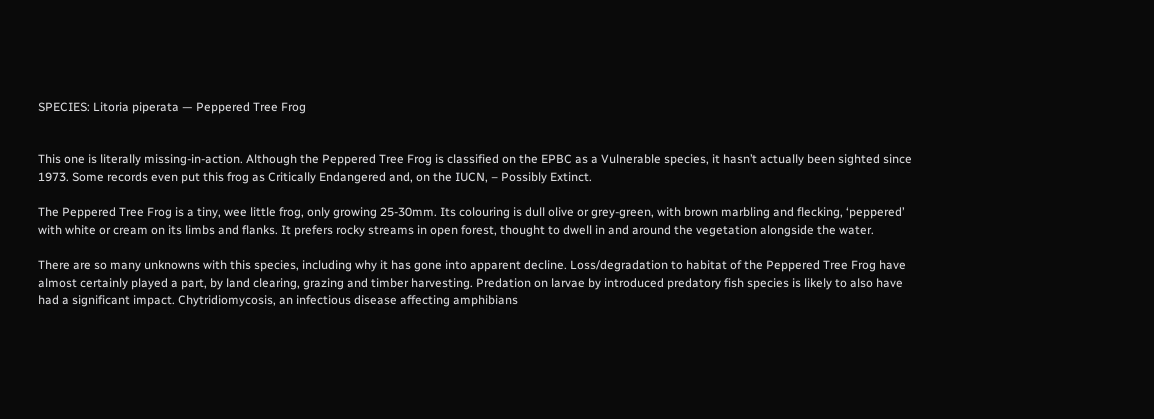SPECIES: Litoria piperata — Peppered Tree Frog


This one is literally missing-in-action. Although the Peppered Tree Frog is classified on the EPBC as a Vulnerable species, it hasn’t actually been sighted since 1973. Some records even put this frog as Critically Endangered and, on the IUCN, – Possibly Extinct.

The Peppered Tree Frog is a tiny, wee little frog, only growing 25-30mm. Its colouring is dull olive or grey-green, with brown marbling and flecking, ‘peppered’ with white or cream on its limbs and flanks. It prefers rocky streams in open forest, thought to dwell in and around the vegetation alongside the water.

There are so many unknowns with this species, including why it has gone into apparent decline. Loss/degradation to habitat of the Peppered Tree Frog have almost certainly played a part, by land clearing, grazing and timber harvesting. Predation on larvae by introduced predatory fish species is likely to also have had a significant impact. Chytridiomycosis, an infectious disease affecting amphibians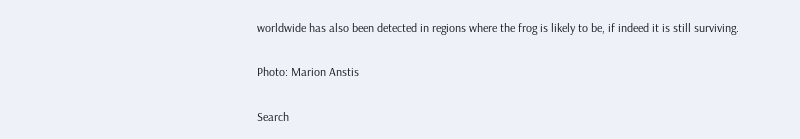worldwide has also been detected in regions where the frog is likely to be, if indeed it is still surviving.

Photo: Marion Anstis

Search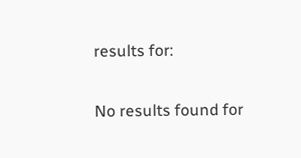results for:

No results found for